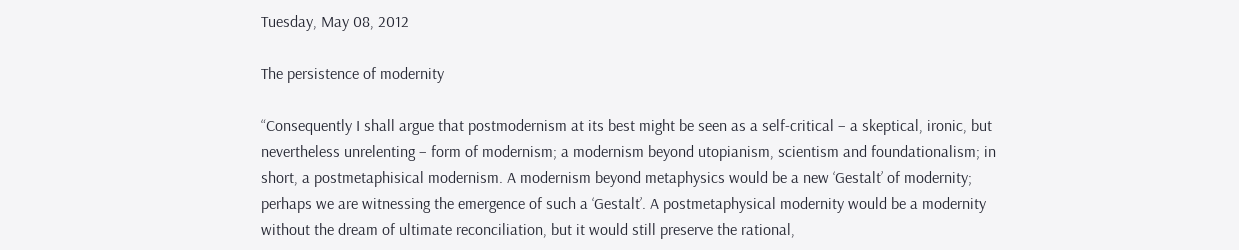Tuesday, May 08, 2012

The persistence of modernity

“Consequently I shall argue that postmodernism at its best might be seen as a self-critical – a skeptical, ironic, but nevertheless unrelenting – form of modernism; a modernism beyond utopianism, scientism and foundationalism; in short, a postmetaphisical modernism. A modernism beyond metaphysics would be a new ‘Gestalt’ of modernity; perhaps we are witnessing the emergence of such a ‘Gestalt’. A postmetaphysical modernity would be a modernity without the dream of ultimate reconciliation, but it would still preserve the rational,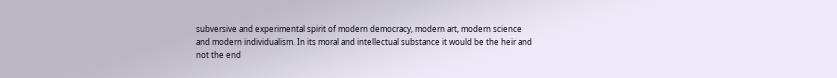subversive and experimental spirit of modern democracy, modern art, modern science and modern individualism. In its moral and intellectual substance it would be the heir and not the end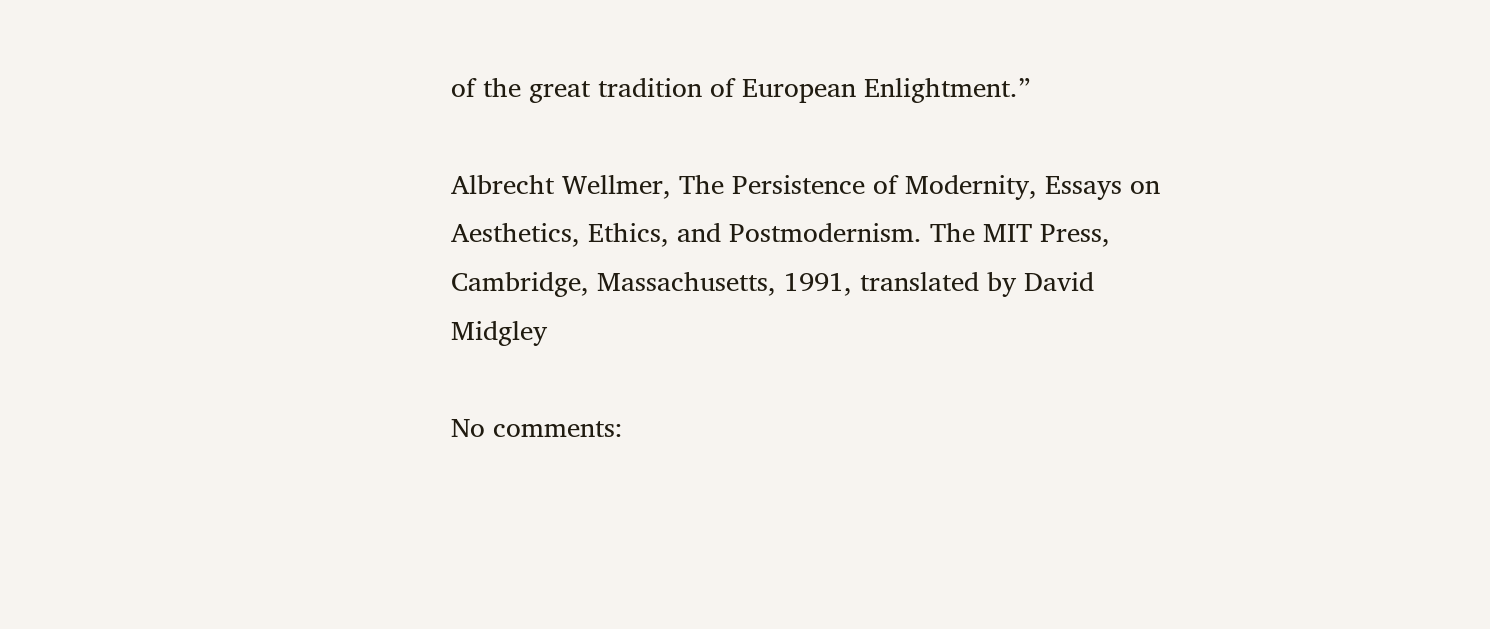of the great tradition of European Enlightment.”

Albrecht Wellmer, The Persistence of Modernity, Essays on Aesthetics, Ethics, and Postmodernism. The MIT Press, Cambridge, Massachusetts, 1991, translated by David Midgley

No comments: